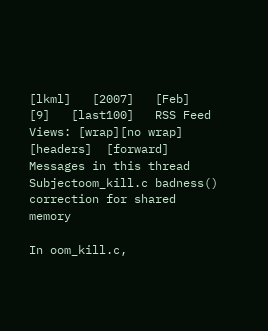[lkml]   [2007]   [Feb]   [9]   [last100]   RSS Feed
Views: [wrap][no wrap]   [headers]  [forward]
Messages in this thread
Subjectoom_kill.c badness() correction for shared memory

In oom_kill.c,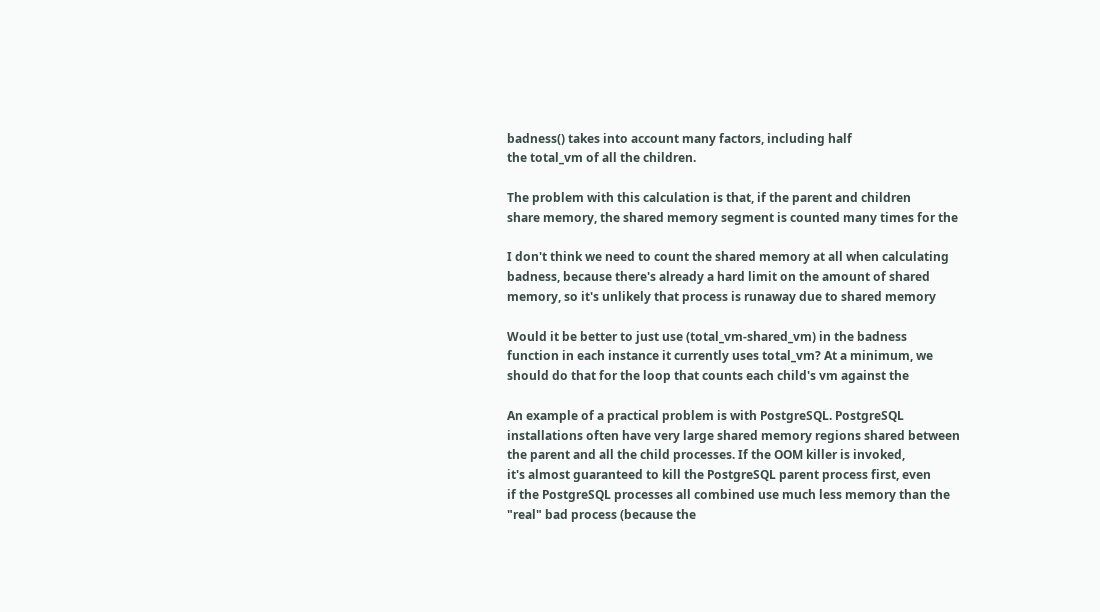badness() takes into account many factors, including half
the total_vm of all the children.

The problem with this calculation is that, if the parent and children
share memory, the shared memory segment is counted many times for the

I don't think we need to count the shared memory at all when calculating
badness, because there's already a hard limit on the amount of shared
memory, so it's unlikely that process is runaway due to shared memory

Would it be better to just use (total_vm-shared_vm) in the badness
function in each instance it currently uses total_vm? At a minimum, we
should do that for the loop that counts each child's vm against the

An example of a practical problem is with PostgreSQL. PostgreSQL
installations often have very large shared memory regions shared between
the parent and all the child processes. If the OOM killer is invoked,
it's almost guaranteed to kill the PostgreSQL parent process first, even
if the PostgreSQL processes all combined use much less memory than the
"real" bad process (because the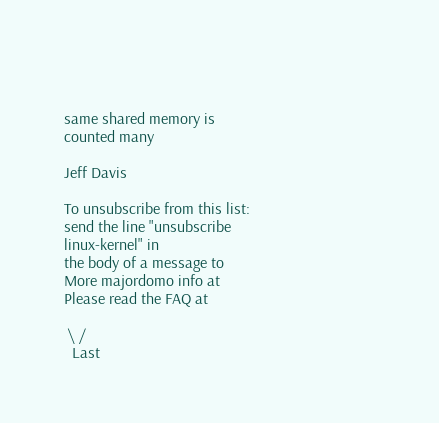same shared memory is counted many

Jeff Davis

To unsubscribe from this list: send the line "unsubscribe linux-kernel" in
the body of a message to
More majordomo info at
Please read the FAQ at

 \ /
  Last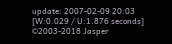update: 2007-02-09 20:03    [W:0.029 / U:1.876 seconds]
©2003-2018 Jasper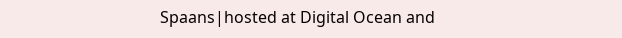Spaans|hosted at Digital Ocean and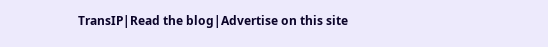TransIP|Read the blog|Advertise on this site